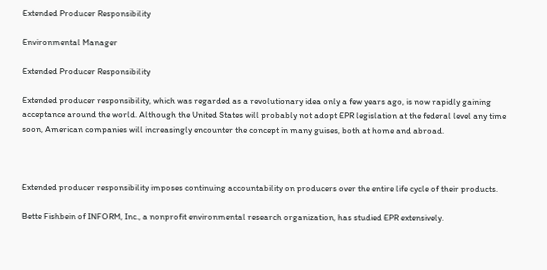Extended Producer Responsibility

Environmental Manager

Extended Producer Responsibility

Extended producer responsibility, which was regarded as a revolutionary idea only a few years ago, is now rapidly gaining acceptance around the world. Although the United States will probably not adopt EPR legislation at the federal level any time soon, American companies will increasingly encounter the concept in many guises, both at home and abroad.



Extended producer responsibility imposes continuing accountability on producers over the entire life cycle of their products.

Bette Fishbein of INFORM, Inc., a nonprofit environmental research organization, has studied EPR extensively.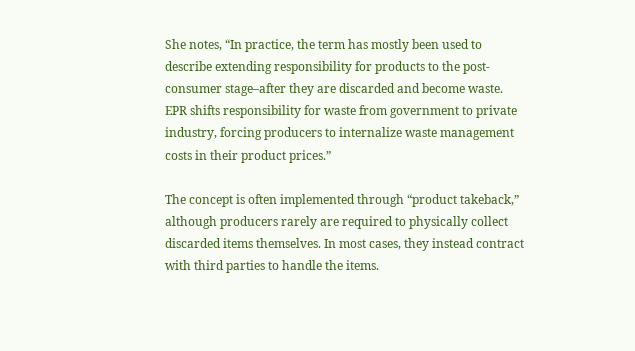She notes, “In practice, the term has mostly been used to describe extending responsibility for products to the post-consumer stage–after they are discarded and become waste. EPR shifts responsibility for waste from government to private industry, forcing producers to internalize waste management costs in their product prices.”

The concept is often implemented through “product takeback,” although producers rarely are required to physically collect discarded items themselves. In most cases, they instead contract with third parties to handle the items.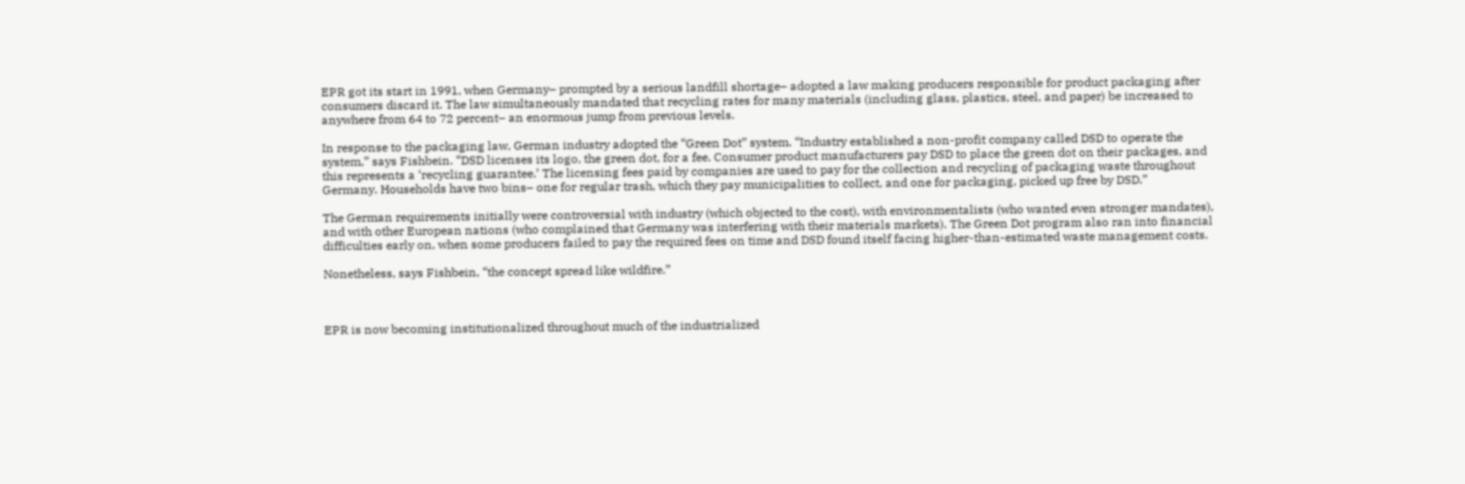EPR got its start in 1991, when Germany– prompted by a serious landfill shortage– adopted a law making producers responsible for product packaging after consumers discard it. The law simultaneously mandated that recycling rates for many materials (including glass, plastics, steel, and paper) be increased to anywhere from 64 to 72 percent– an enormous jump from previous levels.

In response to the packaging law, German industry adopted the “Green Dot” system. “Industry established a non-profit company called DSD to operate the system,” says Fishbein. “DSD licenses its logo, the green dot, for a fee. Consumer product manufacturers pay DSD to place the green dot on their packages, and this represents a ‘recycling guarantee.’ The licensing fees paid by companies are used to pay for the collection and recycling of packaging waste throughout Germany. Households have two bins– one for regular trash, which they pay municipalities to collect, and one for packaging, picked up free by DSD.”

The German requirements initially were controversial with industry (which objected to the cost), with environmentalists (who wanted even stronger mandates), and with other European nations (who complained that Germany was interfering with their materials markets). The Green Dot program also ran into financial difficulties early on, when some producers failed to pay the required fees on time and DSD found itself facing higher-than-estimated waste management costs.

Nonetheless, says Fishbein, “the concept spread like wildfire.”



EPR is now becoming institutionalized throughout much of the industrialized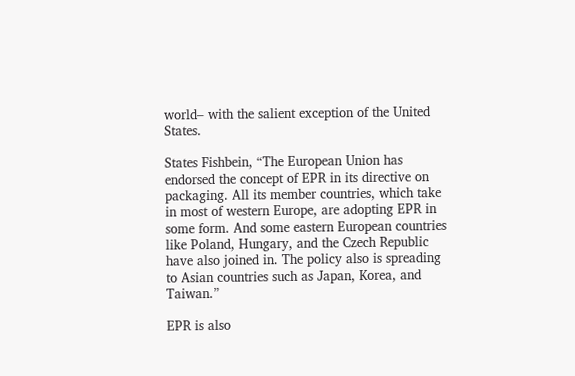world– with the salient exception of the United States.

States Fishbein, “The European Union has endorsed the concept of EPR in its directive on packaging. All its member countries, which take in most of western Europe, are adopting EPR in some form. And some eastern European countries like Poland, Hungary, and the Czech Republic have also joined in. The policy also is spreading to Asian countries such as Japan, Korea, and Taiwan.”

EPR is also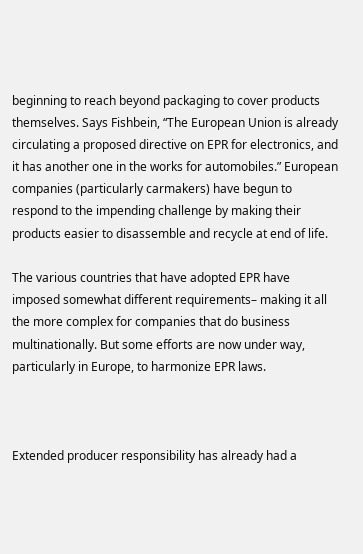beginning to reach beyond packaging to cover products themselves. Says Fishbein, “The European Union is already circulating a proposed directive on EPR for electronics, and it has another one in the works for automobiles.” European companies (particularly carmakers) have begun to respond to the impending challenge by making their products easier to disassemble and recycle at end of life.

The various countries that have adopted EPR have imposed somewhat different requirements– making it all the more complex for companies that do business multinationally. But some efforts are now under way, particularly in Europe, to harmonize EPR laws.



Extended producer responsibility has already had a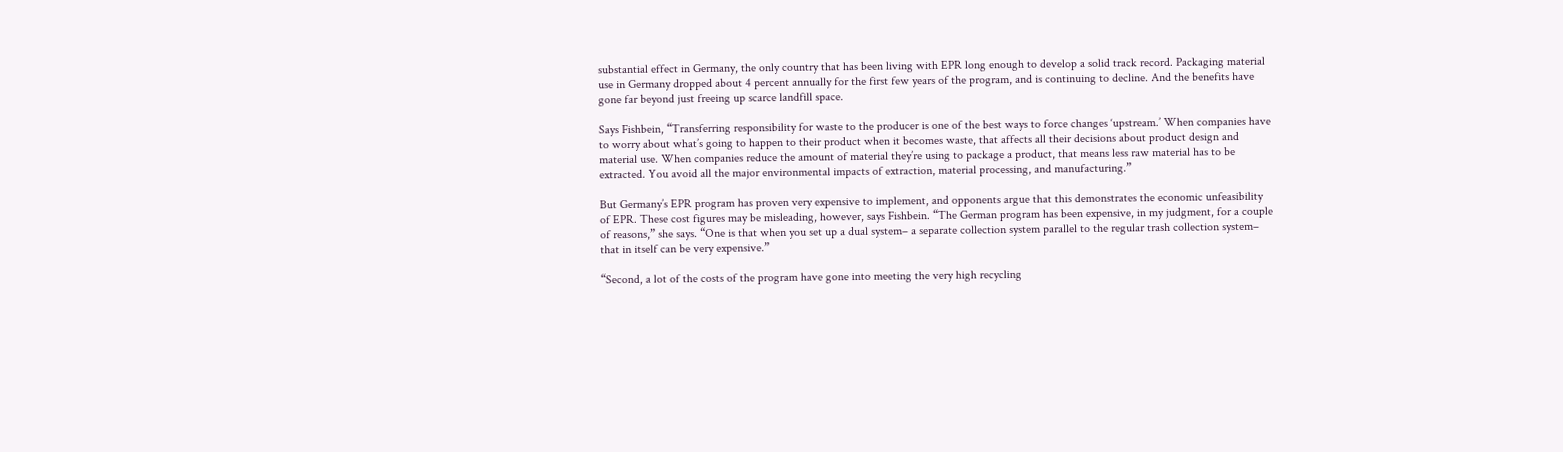substantial effect in Germany, the only country that has been living with EPR long enough to develop a solid track record. Packaging material use in Germany dropped about 4 percent annually for the first few years of the program, and is continuing to decline. And the benefits have gone far beyond just freeing up scarce landfill space.

Says Fishbein, “Transferring responsibility for waste to the producer is one of the best ways to force changes ‘upstream.’ When companies have to worry about what’s going to happen to their product when it becomes waste, that affects all their decisions about product design and material use. When companies reduce the amount of material they’re using to package a product, that means less raw material has to be extracted. You avoid all the major environmental impacts of extraction, material processing, and manufacturing.”

But Germany’s EPR program has proven very expensive to implement, and opponents argue that this demonstrates the economic unfeasibility of EPR. These cost figures may be misleading, however, says Fishbein. “The German program has been expensive, in my judgment, for a couple of reasons,” she says. “One is that when you set up a dual system– a separate collection system parallel to the regular trash collection system– that in itself can be very expensive.”

“Second, a lot of the costs of the program have gone into meeting the very high recycling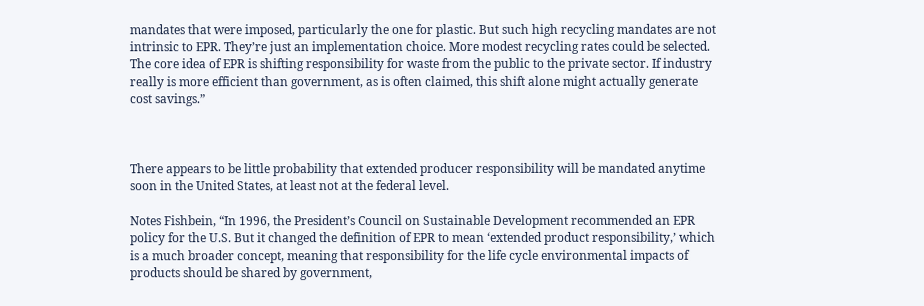mandates that were imposed, particularly the one for plastic. But such high recycling mandates are not intrinsic to EPR. They’re just an implementation choice. More modest recycling rates could be selected. The core idea of EPR is shifting responsibility for waste from the public to the private sector. If industry really is more efficient than government, as is often claimed, this shift alone might actually generate cost savings.”



There appears to be little probability that extended producer responsibility will be mandated anytime soon in the United States, at least not at the federal level.

Notes Fishbein, “In 1996, the President’s Council on Sustainable Development recommended an EPR policy for the U.S. But it changed the definition of EPR to mean ‘extended product responsibility,’ which is a much broader concept, meaning that responsibility for the life cycle environmental impacts of products should be shared by government,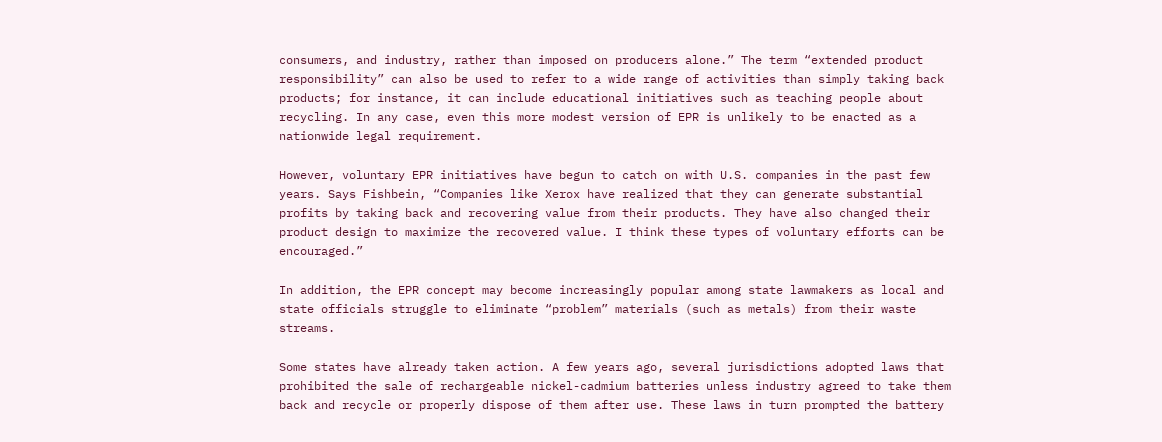consumers, and industry, rather than imposed on producers alone.” The term “extended product responsibility” can also be used to refer to a wide range of activities than simply taking back products; for instance, it can include educational initiatives such as teaching people about recycling. In any case, even this more modest version of EPR is unlikely to be enacted as a nationwide legal requirement.

However, voluntary EPR initiatives have begun to catch on with U.S. companies in the past few years. Says Fishbein, “Companies like Xerox have realized that they can generate substantial profits by taking back and recovering value from their products. They have also changed their product design to maximize the recovered value. I think these types of voluntary efforts can be encouraged.”

In addition, the EPR concept may become increasingly popular among state lawmakers as local and state officials struggle to eliminate “problem” materials (such as metals) from their waste streams.

Some states have already taken action. A few years ago, several jurisdictions adopted laws that prohibited the sale of rechargeable nickel-cadmium batteries unless industry agreed to take them back and recycle or properly dispose of them after use. These laws in turn prompted the battery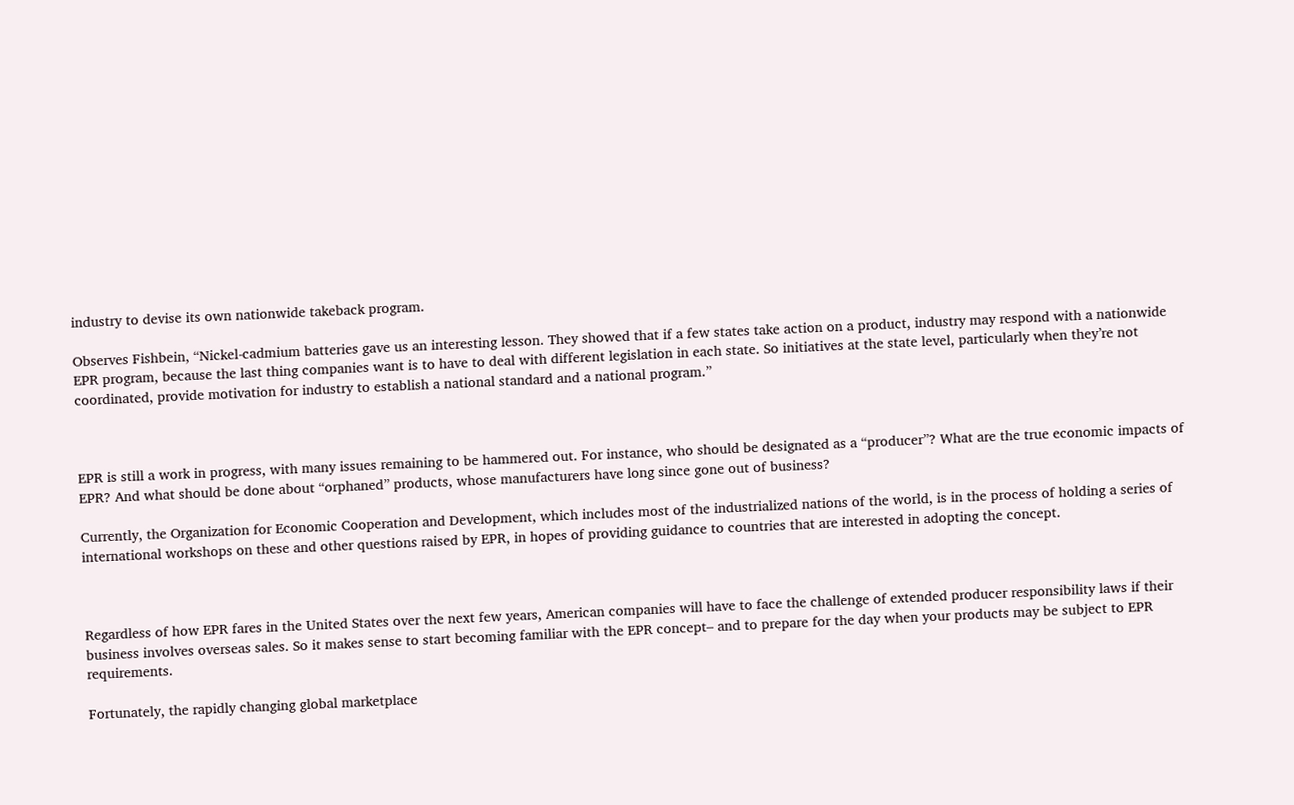industry to devise its own nationwide takeback program.

Observes Fishbein, “Nickel-cadmium batteries gave us an interesting lesson. They showed that if a few states take action on a product, industry may respond with a nationwide EPR program, because the last thing companies want is to have to deal with different legislation in each state. So initiatives at the state level, particularly when they’re not coordinated, provide motivation for industry to establish a national standard and a national program.”



EPR is still a work in progress, with many issues remaining to be hammered out. For instance, who should be designated as a “producer”? What are the true economic impacts of EPR? And what should be done about “orphaned” products, whose manufacturers have long since gone out of business?

Currently, the Organization for Economic Cooperation and Development, which includes most of the industrialized nations of the world, is in the process of holding a series of international workshops on these and other questions raised by EPR, in hopes of providing guidance to countries that are interested in adopting the concept.



Regardless of how EPR fares in the United States over the next few years, American companies will have to face the challenge of extended producer responsibility laws if their business involves overseas sales. So it makes sense to start becoming familiar with the EPR concept– and to prepare for the day when your products may be subject to EPR requirements.

Fortunately, the rapidly changing global marketplace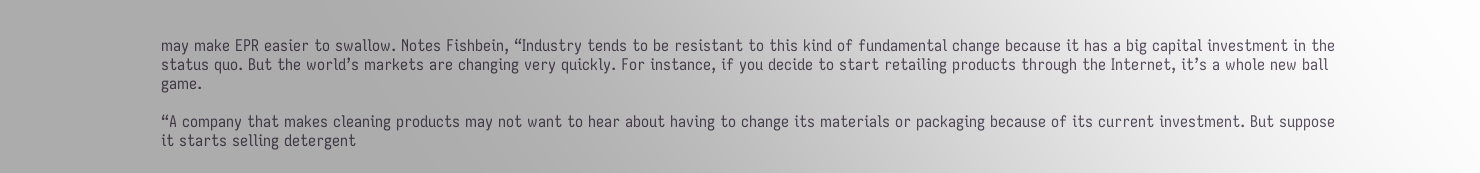may make EPR easier to swallow. Notes Fishbein, “Industry tends to be resistant to this kind of fundamental change because it has a big capital investment in the status quo. But the world’s markets are changing very quickly. For instance, if you decide to start retailing products through the Internet, it’s a whole new ball game.

“A company that makes cleaning products may not want to hear about having to change its materials or packaging because of its current investment. But suppose it starts selling detergent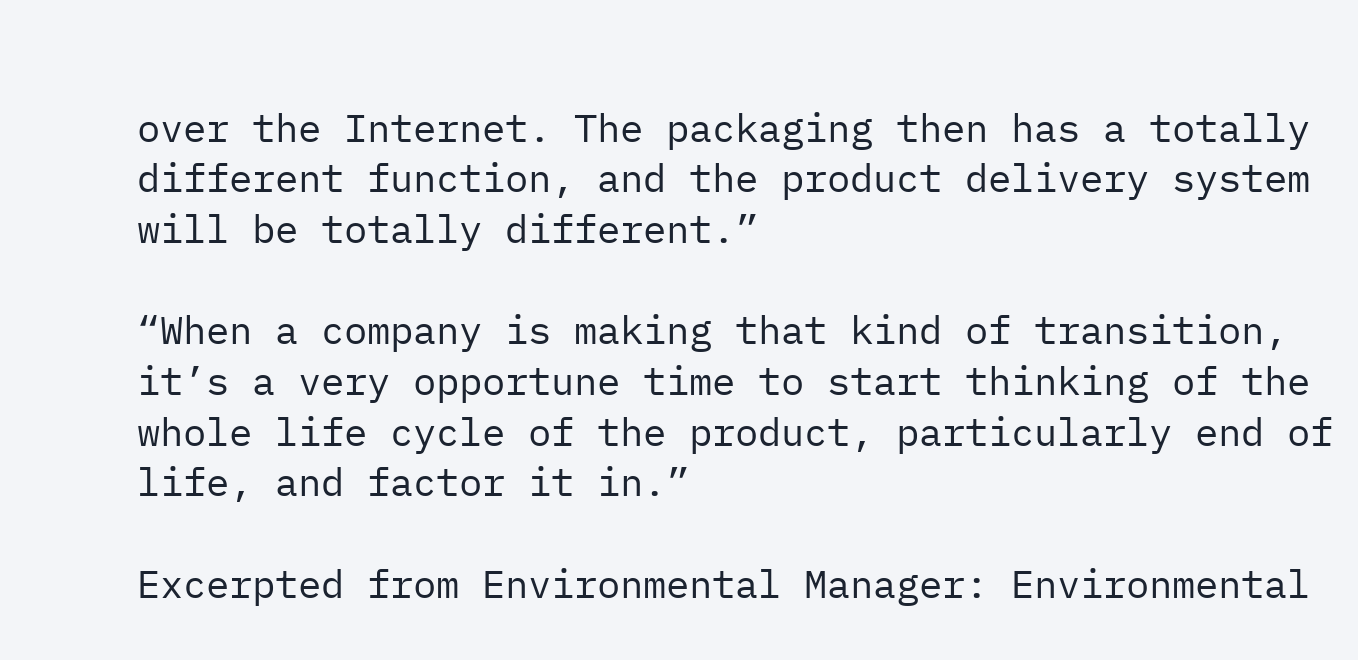over the Internet. The packaging then has a totally different function, and the product delivery system will be totally different.”

“When a company is making that kind of transition, it’s a very opportune time to start thinking of the whole life cycle of the product, particularly end of life, and factor it in.”

Excerpted from Environmental Manager: Environmental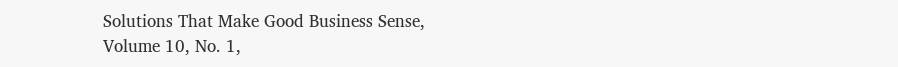Solutions That Make Good Business Sense,
Volume 10, No. 1,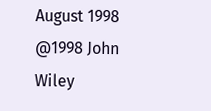August 1998 @1998 John Wiley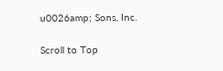u0026amp; Sons, Inc.

Scroll to Top